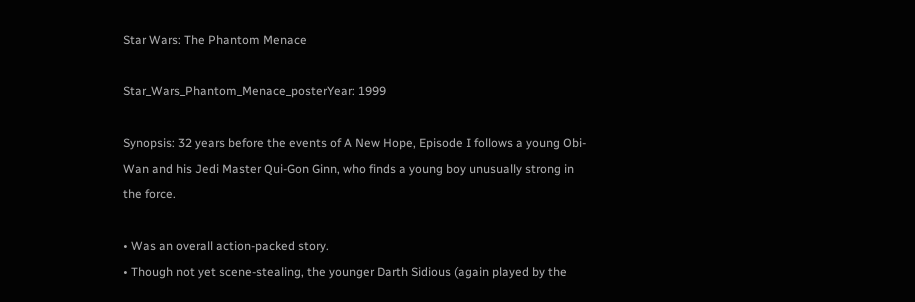Star Wars: The Phantom Menace

Star_Wars_Phantom_Menace_posterYear: 1999

Synopsis: 32 years before the events of A New Hope, Episode I follows a young Obi-Wan and his Jedi Master Qui-Gon Ginn, who finds a young boy unusually strong in the force.

• Was an overall action-packed story.
• Though not yet scene-stealing, the younger Darth Sidious (again played by the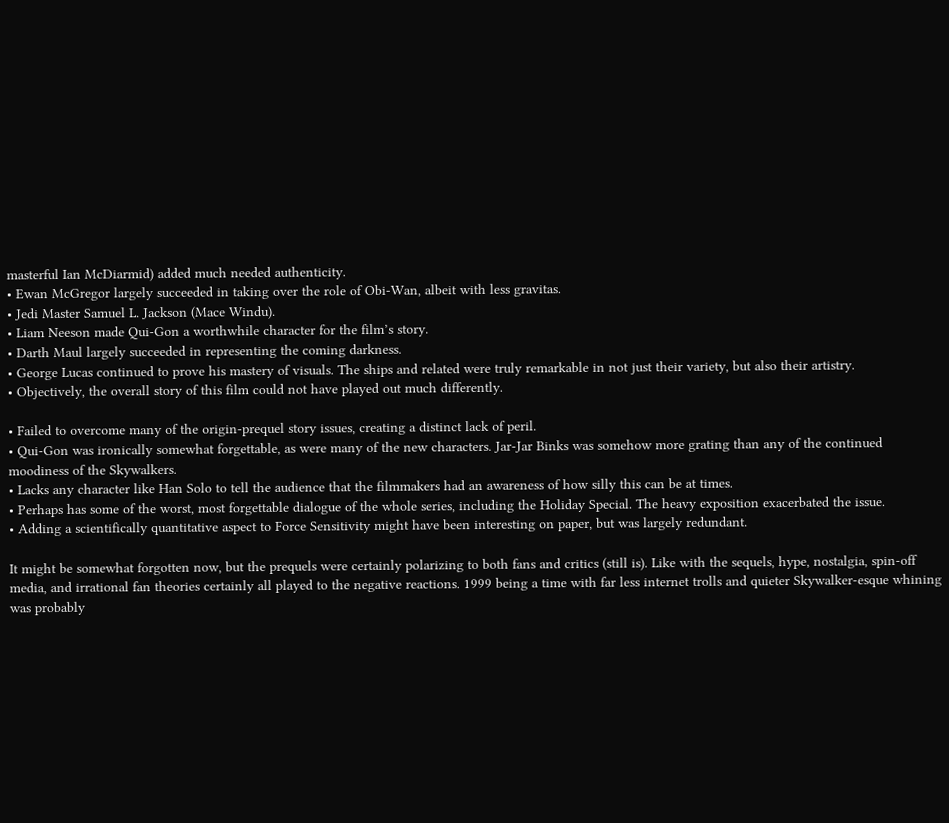masterful Ian McDiarmid) added much needed authenticity.
• Ewan McGregor largely succeeded in taking over the role of Obi-Wan, albeit with less gravitas.
• Jedi Master Samuel L. Jackson (Mace Windu).
• Liam Neeson made Qui-Gon a worthwhile character for the film’s story.
• Darth Maul largely succeeded in representing the coming darkness.
• George Lucas continued to prove his mastery of visuals. The ships and related were truly remarkable in not just their variety, but also their artistry.
• Objectively, the overall story of this film could not have played out much differently.

• Failed to overcome many of the origin-prequel story issues, creating a distinct lack of peril.
• Qui-Gon was ironically somewhat forgettable, as were many of the new characters. Jar-Jar Binks was somehow more grating than any of the continued moodiness of the Skywalkers.
• Lacks any character like Han Solo to tell the audience that the filmmakers had an awareness of how silly this can be at times.
• Perhaps has some of the worst, most forgettable dialogue of the whole series, including the Holiday Special. The heavy exposition exacerbated the issue.
• Adding a scientifically quantitative aspect to Force Sensitivity might have been interesting on paper, but was largely redundant.

It might be somewhat forgotten now, but the prequels were certainly polarizing to both fans and critics (still is). Like with the sequels, hype, nostalgia, spin-off media, and irrational fan theories certainly all played to the negative reactions. 1999 being a time with far less internet trolls and quieter Skywalker-esque whining was probably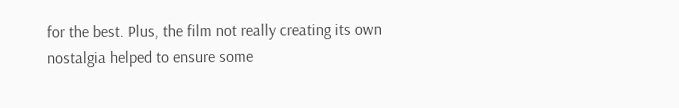for the best. Plus, the film not really creating its own nostalgia helped to ensure some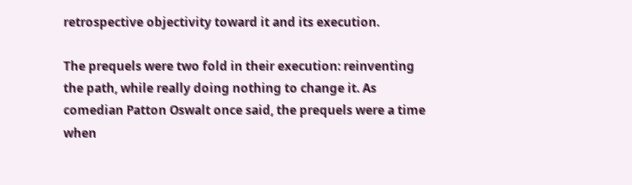retrospective objectivity toward it and its execution.

The prequels were two fold in their execution: reinventing the path, while really doing nothing to change it. As comedian Patton Oswalt once said, the prequels were a time when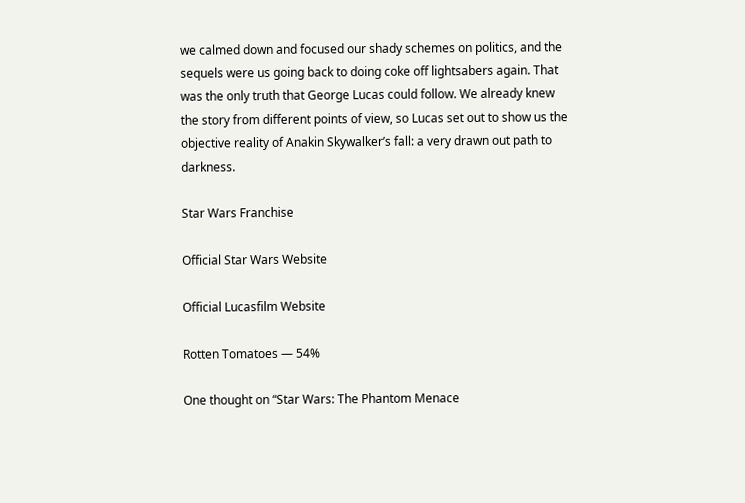we calmed down and focused our shady schemes on politics, and the sequels were us going back to doing coke off lightsabers again. That was the only truth that George Lucas could follow. We already knew the story from different points of view, so Lucas set out to show us the objective reality of Anakin Skywalker’s fall: a very drawn out path to darkness.

Star Wars Franchise

Official Star Wars Website

Official Lucasfilm Website

Rotten Tomatoes — 54%

One thought on “Star Wars: The Phantom Menace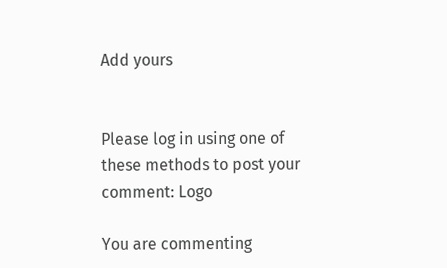Add yours


Please log in using one of these methods to post your comment: Logo

You are commenting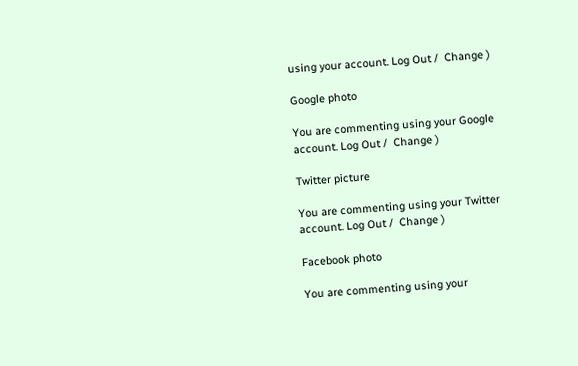using your account. Log Out /  Change )

Google photo

You are commenting using your Google account. Log Out /  Change )

Twitter picture

You are commenting using your Twitter account. Log Out /  Change )

Facebook photo

You are commenting using your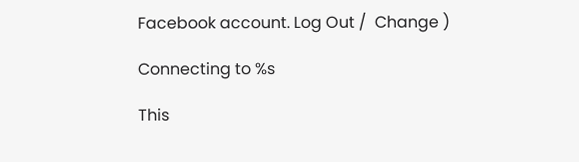Facebook account. Log Out /  Change )

Connecting to %s

This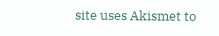site uses Akismet to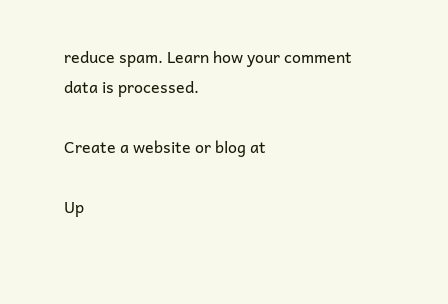reduce spam. Learn how your comment data is processed.

Create a website or blog at

Up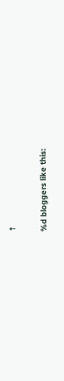↑

%d bloggers like this: